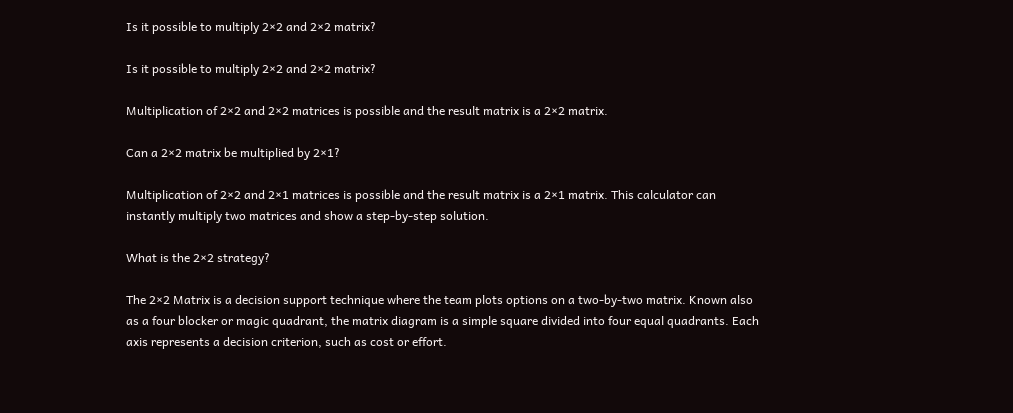Is it possible to multiply 2×2 and 2×2 matrix?

Is it possible to multiply 2×2 and 2×2 matrix?

Multiplication of 2×2 and 2×2 matrices is possible and the result matrix is a 2×2 matrix.

Can a 2×2 matrix be multiplied by 2×1?

Multiplication of 2×2 and 2×1 matrices is possible and the result matrix is a 2×1 matrix. This calculator can instantly multiply two matrices and show a step-by-step solution.

What is the 2×2 strategy?

The 2×2 Matrix is a decision support technique where the team plots options on a two-by-two matrix. Known also as a four blocker or magic quadrant, the matrix diagram is a simple square divided into four equal quadrants. Each axis represents a decision criterion, such as cost or effort.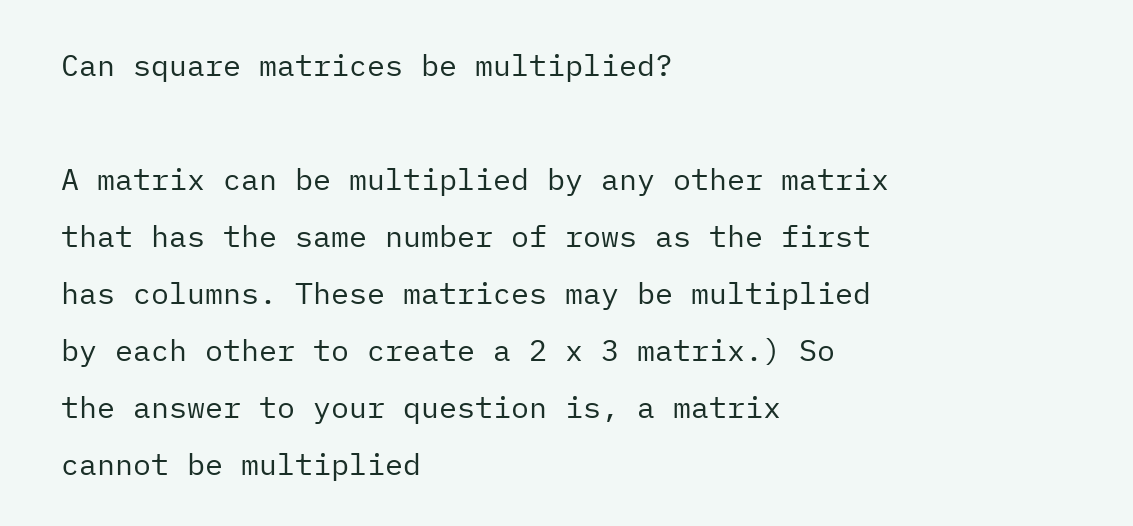Can square matrices be multiplied?

A matrix can be multiplied by any other matrix that has the same number of rows as the first has columns. These matrices may be multiplied by each other to create a 2 x 3 matrix.) So the answer to your question is, a matrix cannot be multiplied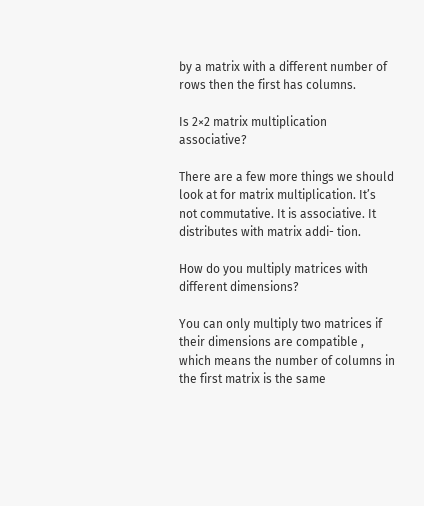by a matrix with a different number of rows then the first has columns.

Is 2×2 matrix multiplication associative?

There are a few more things we should look at for matrix multiplication. It’s not commutative. It is associative. It distributes with matrix addi- tion.

How do you multiply matrices with different dimensions?

You can only multiply two matrices if their dimensions are compatible , which means the number of columns in the first matrix is the same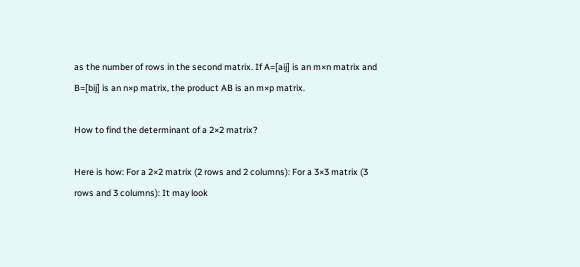as the number of rows in the second matrix. If A=[aij] is an m×n matrix and B=[bij] is an n×p matrix, the product AB is an m×p matrix.

How to find the determinant of a 2×2 matrix?

Here is how: For a 2×2 matrix (2 rows and 2 columns): For a 3×3 matrix (3 rows and 3 columns): It may look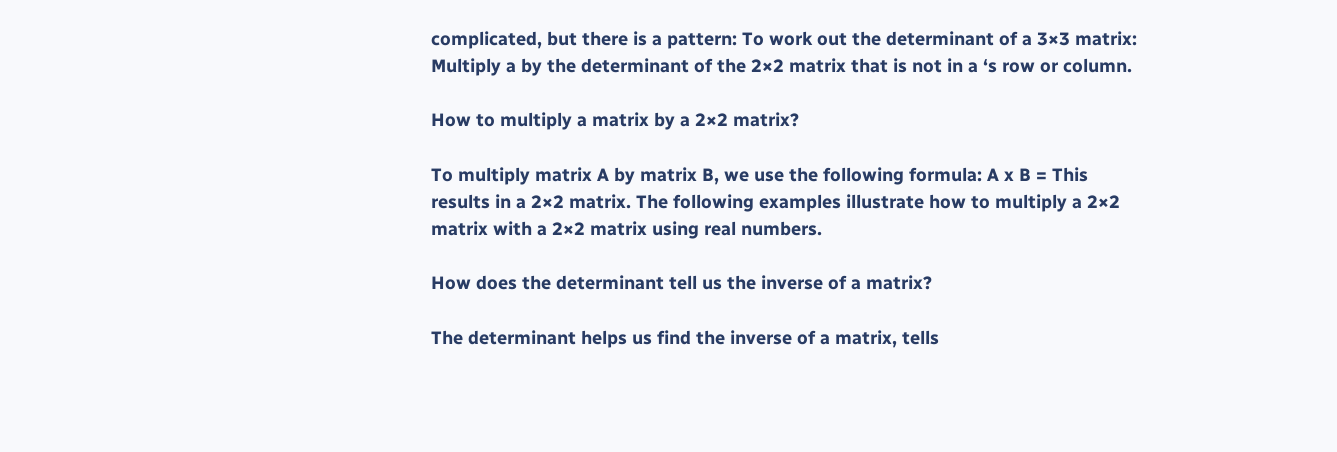complicated, but there is a pattern: To work out the determinant of a 3×3 matrix: Multiply a by the determinant of the 2×2 matrix that is not in a ‘s row or column.

How to multiply a matrix by a 2×2 matrix?

To multiply matrix A by matrix B, we use the following formula: A x B = This results in a 2×2 matrix. The following examples illustrate how to multiply a 2×2 matrix with a 2×2 matrix using real numbers.

How does the determinant tell us the inverse of a matrix?

The determinant helps us find the inverse of a matrix, tells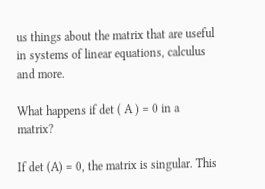us things about the matrix that are useful in systems of linear equations, calculus and more.

What happens if det ( A ) = 0 in a matrix?

If det (A) = 0, the matrix is singular. This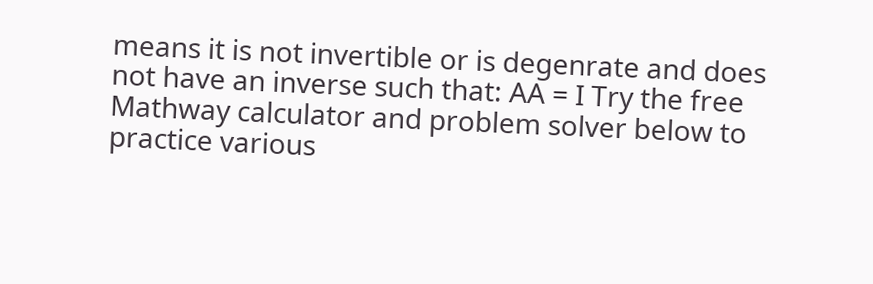means it is not invertible or is degenrate and does not have an inverse such that: AA = I Try the free Mathway calculator and problem solver below to practice various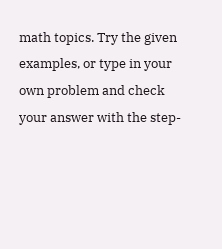math topics. Try the given examples, or type in your own problem and check your answer with the step-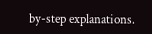by-step explanations.